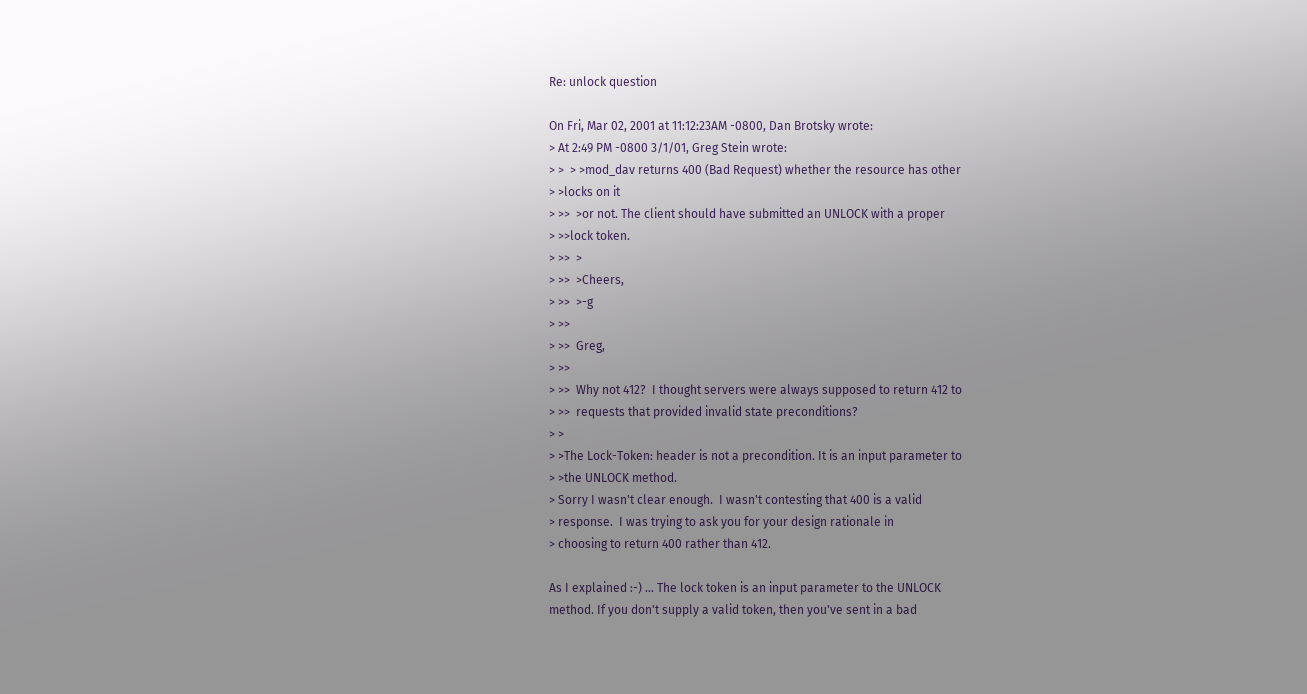Re: unlock question

On Fri, Mar 02, 2001 at 11:12:23AM -0800, Dan Brotsky wrote:
> At 2:49 PM -0800 3/1/01, Greg Stein wrote:
> >  > >mod_dav returns 400 (Bad Request) whether the resource has other
> >locks on it
> >>  >or not. The client should have submitted an UNLOCK with a proper
> >>lock token.
> >>  >
> >>  >Cheers,
> >>  >-g
> >>
> >>  Greg,
> >>
> >>  Why not 412?  I thought servers were always supposed to return 412 to
> >>  requests that provided invalid state preconditions?
> >
> >The Lock-Token: header is not a precondition. It is an input parameter to
> >the UNLOCK method.
> Sorry I wasn't clear enough.  I wasn't contesting that 400 is a valid
> response.  I was trying to ask you for your design rationale in
> choosing to return 400 rather than 412.

As I explained :-) ... The lock token is an input parameter to the UNLOCK
method. If you don't supply a valid token, then you've sent in a bad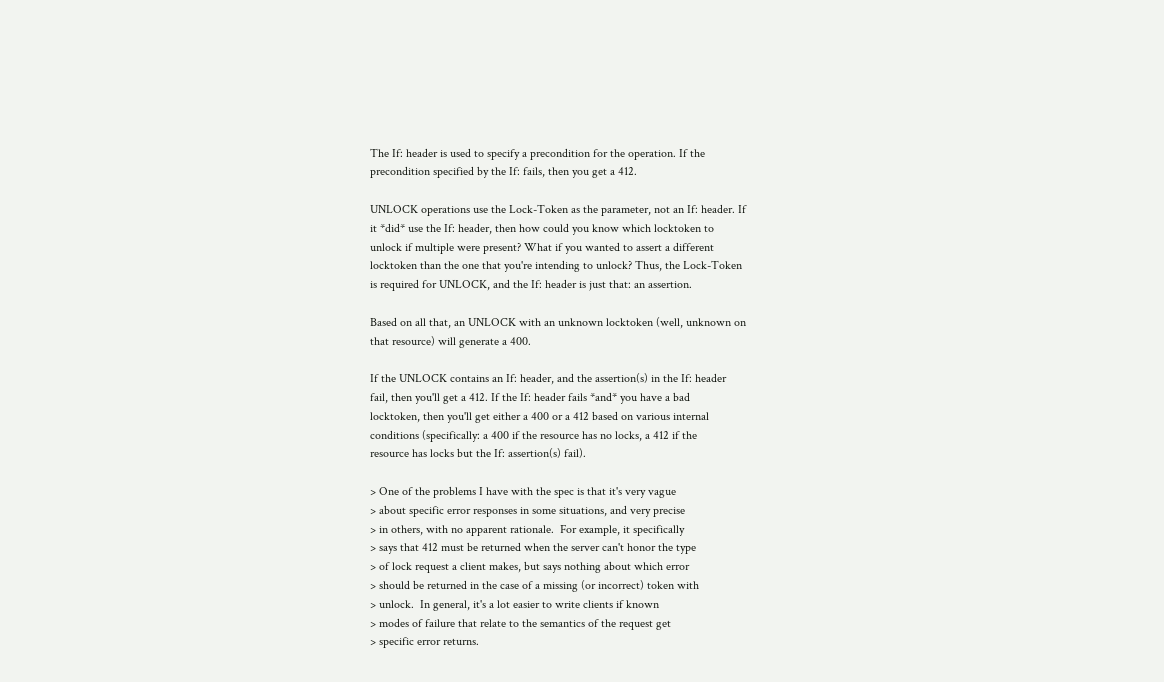The If: header is used to specify a precondition for the operation. If the
precondition specified by the If: fails, then you get a 412.

UNLOCK operations use the Lock-Token as the parameter, not an If: header. If
it *did* use the If: header, then how could you know which locktoken to
unlock if multiple were present? What if you wanted to assert a different
locktoken than the one that you're intending to unlock? Thus, the Lock-Token
is required for UNLOCK, and the If: header is just that: an assertion.

Based on all that, an UNLOCK with an unknown locktoken (well, unknown on
that resource) will generate a 400.

If the UNLOCK contains an If: header, and the assertion(s) in the If: header
fail, then you'll get a 412. If the If: header fails *and* you have a bad
locktoken, then you'll get either a 400 or a 412 based on various internal
conditions (specifically: a 400 if the resource has no locks, a 412 if the
resource has locks but the If: assertion(s) fail).

> One of the problems I have with the spec is that it's very vague
> about specific error responses in some situations, and very precise
> in others, with no apparent rationale.  For example, it specifically
> says that 412 must be returned when the server can't honor the type
> of lock request a client makes, but says nothing about which error
> should be returned in the case of a missing (or incorrect) token with
> unlock.  In general, it's a lot easier to write clients if known
> modes of failure that relate to the semantics of the request get
> specific error returns.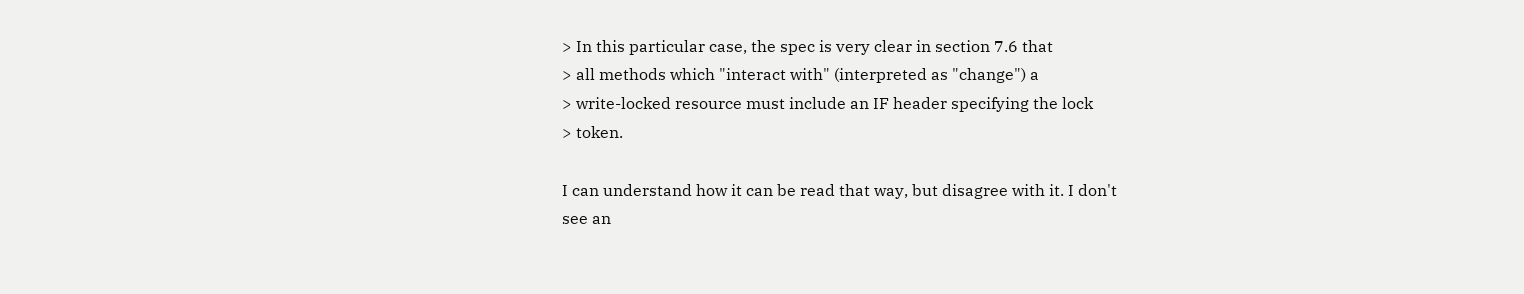> In this particular case, the spec is very clear in section 7.6 that
> all methods which "interact with" (interpreted as "change") a
> write-locked resource must include an IF header specifying the lock
> token.

I can understand how it can be read that way, but disagree with it. I don't
see an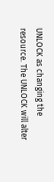UNLOCK as changing the resource. The UNLOCK will alter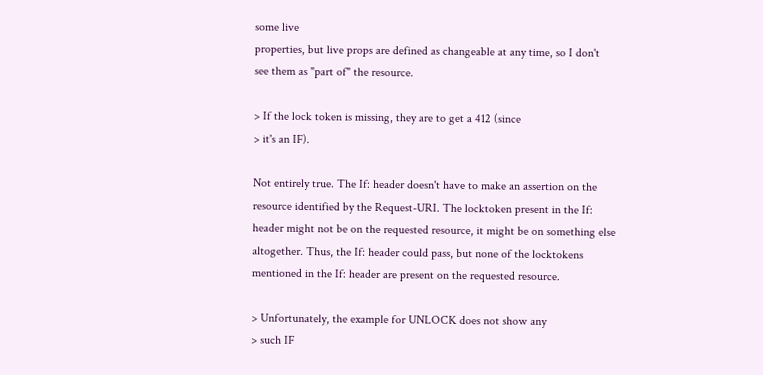some live
properties, but live props are defined as changeable at any time, so I don't
see them as "part of" the resource.

> If the lock token is missing, they are to get a 412 (since
> it's an IF).

Not entirely true. The If: header doesn't have to make an assertion on the
resource identified by the Request-URI. The locktoken present in the If:
header might not be on the requested resource, it might be on something else
altogether. Thus, the If: header could pass, but none of the locktokens
mentioned in the If: header are present on the requested resource.

> Unfortunately, the example for UNLOCK does not show any
> such IF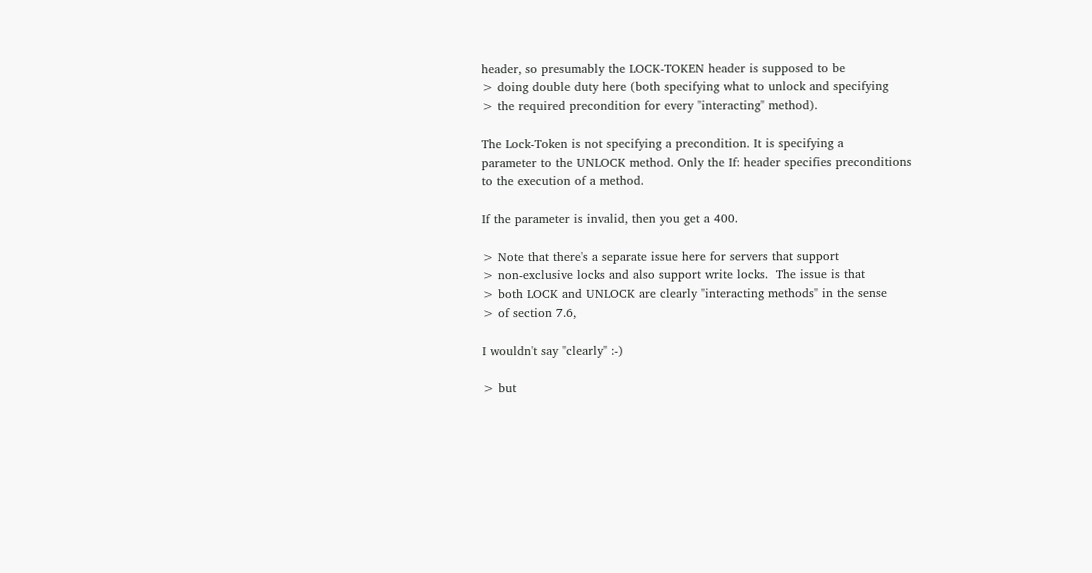header, so presumably the LOCK-TOKEN header is supposed to be
> doing double duty here (both specifying what to unlock and specifying
> the required precondition for every "interacting" method).

The Lock-Token is not specifying a precondition. It is specifying a
parameter to the UNLOCK method. Only the If: header specifies preconditions
to the execution of a method.

If the parameter is invalid, then you get a 400.

> Note that there's a separate issue here for servers that support
> non-exclusive locks and also support write locks.  The issue is that
> both LOCK and UNLOCK are clearly "interacting methods" in the sense
> of section 7.6,

I wouldn't say "clearly" :-)

> but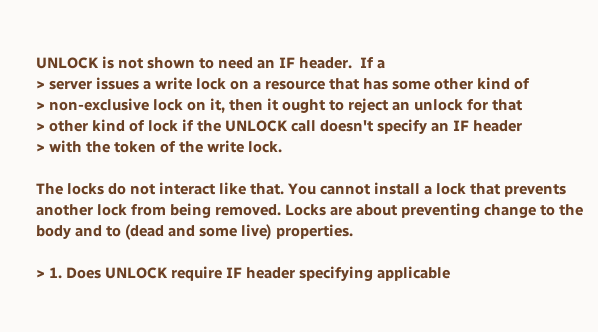UNLOCK is not shown to need an IF header.  If a
> server issues a write lock on a resource that has some other kind of
> non-exclusive lock on it, then it ought to reject an unlock for that
> other kind of lock if the UNLOCK call doesn't specify an IF header
> with the token of the write lock.

The locks do not interact like that. You cannot install a lock that prevents
another lock from being removed. Locks are about preventing change to the
body and to (dead and some live) properties.

> 1. Does UNLOCK require IF header specifying applicable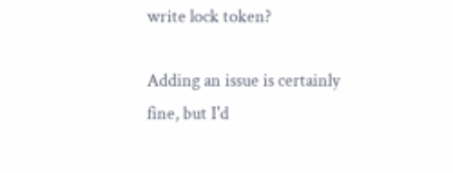write lock token?

Adding an issue is certainly fine, but I'd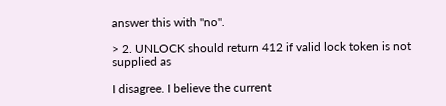answer this with "no".

> 2. UNLOCK should return 412 if valid lock token is not supplied as

I disagree. I believe the current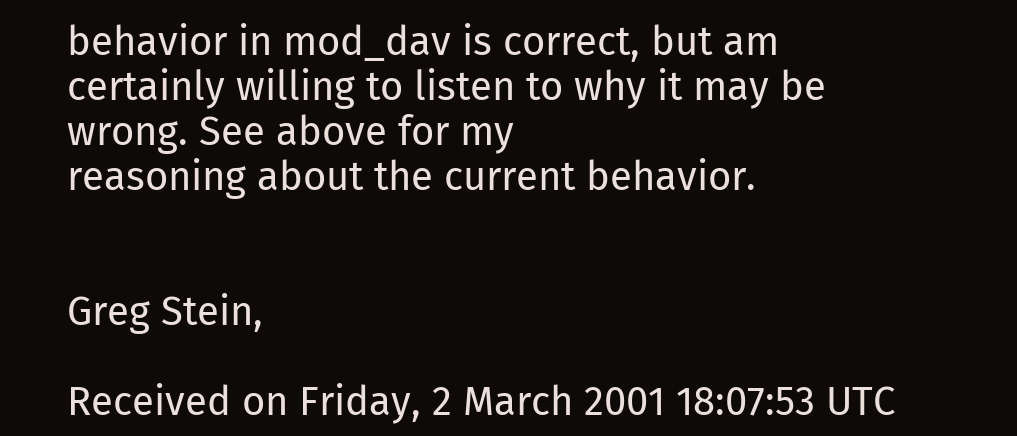behavior in mod_dav is correct, but am
certainly willing to listen to why it may be wrong. See above for my
reasoning about the current behavior.


Greg Stein,

Received on Friday, 2 March 2001 18:07:53 UTC